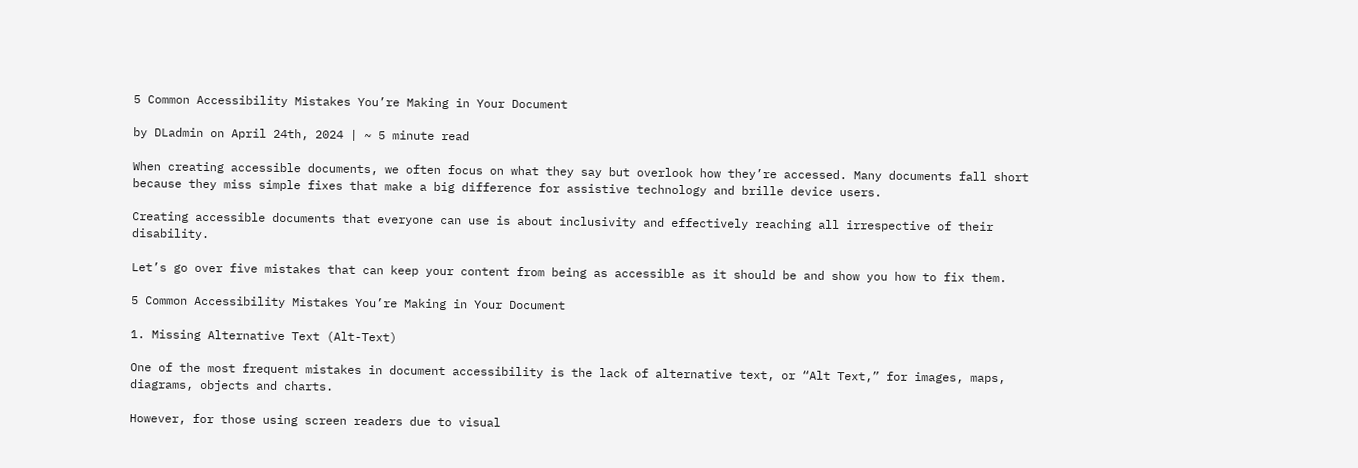5 Common Accessibility Mistakes You’re Making in Your Document

by DLadmin on April 24th, 2024 | ~ 5 minute read

When creating accessible documents, we often focus on what they say but overlook how they’re accessed. Many documents fall short because they miss simple fixes that make a big difference for assistive technology and brille device users.

Creating accessible documents that everyone can use is about inclusivity and effectively reaching all irrespective of their disability.

Let’s go over five mistakes that can keep your content from being as accessible as it should be and show you how to fix them.

5 Common Accessibility Mistakes You’re Making in Your Document

1. Missing Alternative Text (Alt-Text)

One of the most frequent mistakes in document accessibility is the lack of alternative text, or “Alt Text,” for images, maps, diagrams, objects and charts.

However, for those using screen readers due to visual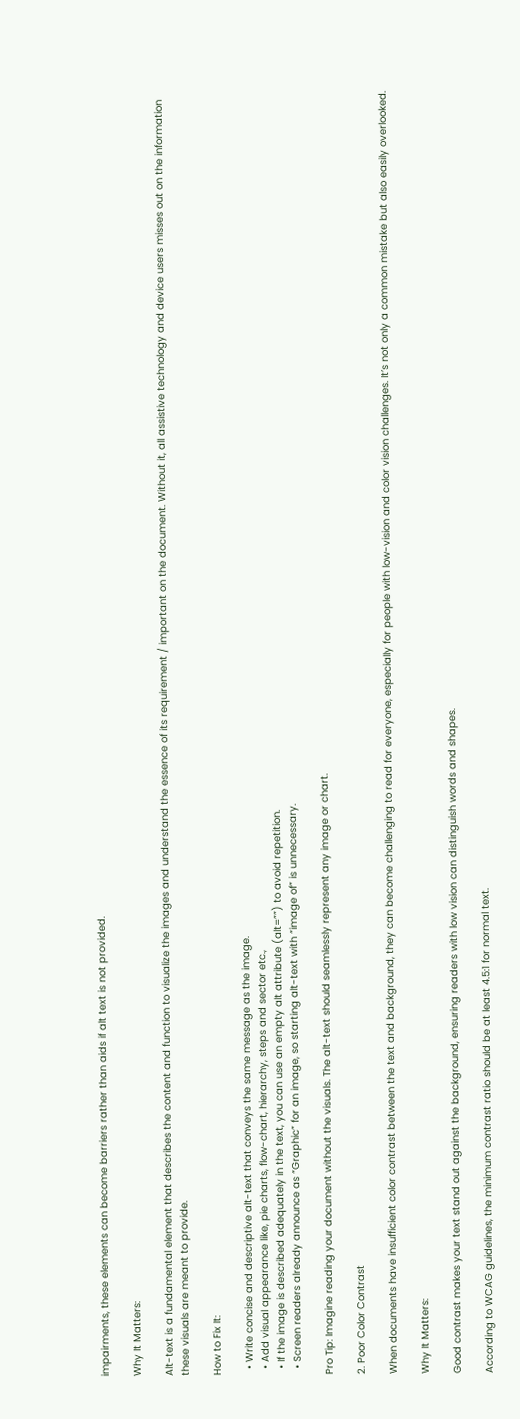impairments, these elements can become barriers rather than aids if alt text is not provided.

Why It Matters:

Alt-text is a fundamental element that describes the content and function to visualize the images and understand the essence of its requirement / important on the document. Without it, all assistive technology and device users misses out on the information these visuals are meant to provide.

How to Fix It:

  • Write concise and descriptive alt-text that conveys the same message as the image.
  • Add visual appearance like, pie charts, flow-chart, hierarchy, steps and sector etc.,
  • If the image is described adequately in the text, you can use an empty alt attribute (alt=””) to avoid repetition.
  • Screen readers already announce as “Graphic” for an image, so starting alt-text with “image of” is unnecessary.

Pro Tip: Imagine reading your document without the visuals. The alt-text should seamlessly represent any image or chart.

2. Poor Color Contrast

When documents have insufficient color contrast between the text and background, they can become challenging to read for everyone, especially for people with low-vision and color vision challenges. It’s not only a common mistake but also easily overlooked.

Why It Matters:

Good contrast makes your text stand out against the background, ensuring readers with low vision can distinguish words and shapes.

According to WCAG guidelines, the minimum contrast ratio should be at least 4.5:1 for normal text.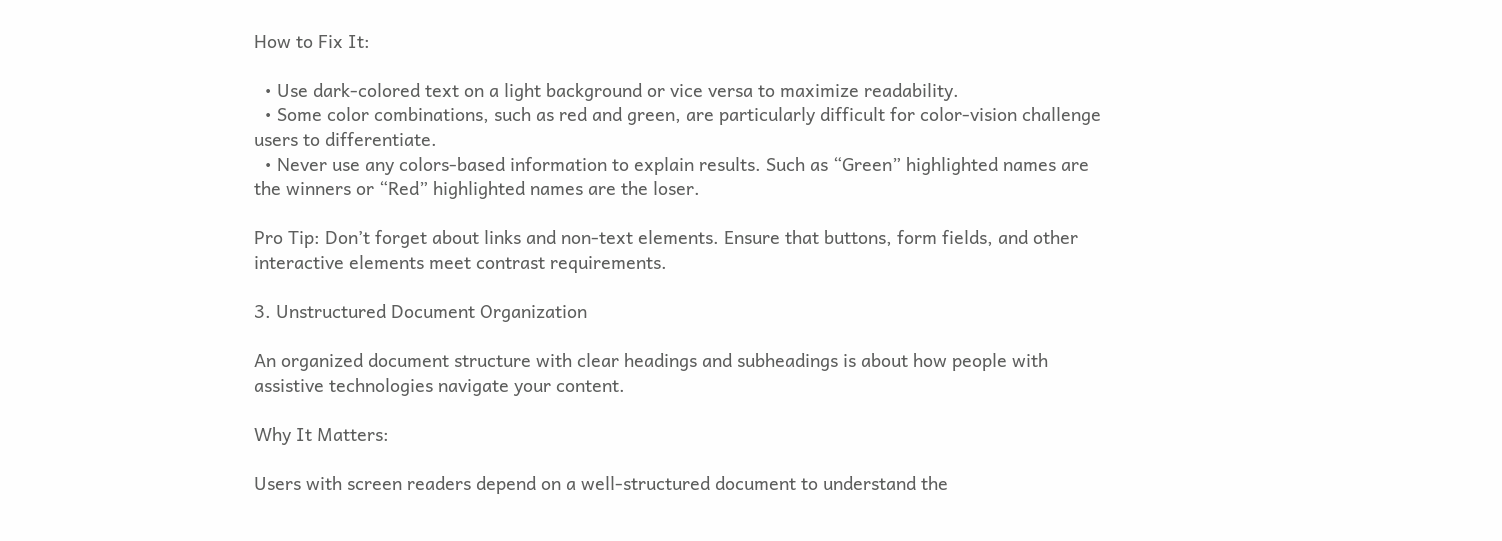How to Fix It:

  • Use dark-colored text on a light background or vice versa to maximize readability.
  • Some color combinations, such as red and green, are particularly difficult for color-vision challenge users to differentiate.
  • Never use any colors-based information to explain results. Such as “Green” highlighted names are the winners or “Red” highlighted names are the loser.

Pro Tip: Don’t forget about links and non-text elements. Ensure that buttons, form fields, and other interactive elements meet contrast requirements.

3. Unstructured Document Organization

An organized document structure with clear headings and subheadings is about how people with assistive technologies navigate your content.

Why It Matters:

Users with screen readers depend on a well-structured document to understand the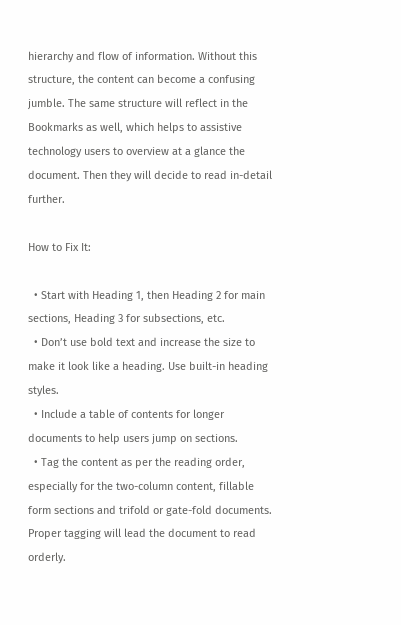hierarchy and flow of information. Without this structure, the content can become a confusing jumble. The same structure will reflect in the Bookmarks as well, which helps to assistive technology users to overview at a glance the document. Then they will decide to read in-detail further.

How to Fix It:

  • Start with Heading 1, then Heading 2 for main sections, Heading 3 for subsections, etc.
  • Don’t use bold text and increase the size to make it look like a heading. Use built-in heading styles.
  • Include a table of contents for longer documents to help users jump on sections.
  • Tag the content as per the reading order, especially for the two-column content, fillable form sections and trifold or gate-fold documents. Proper tagging will lead the document to read orderly.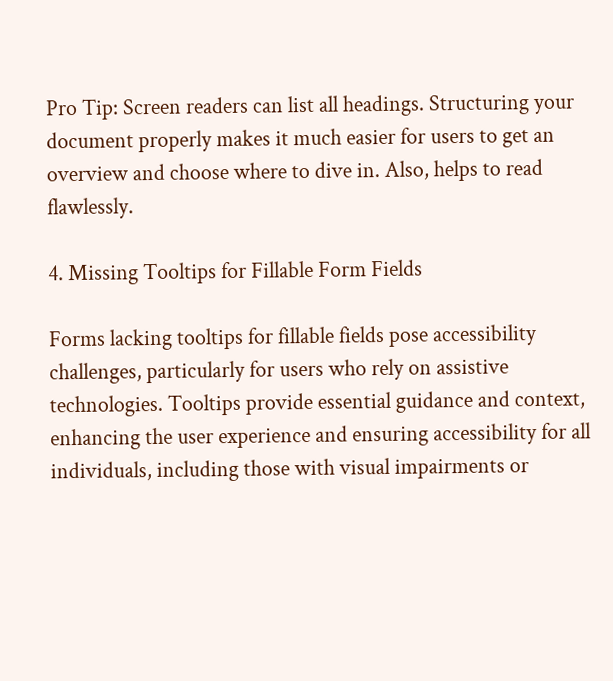Pro Tip: Screen readers can list all headings. Structuring your document properly makes it much easier for users to get an overview and choose where to dive in. Also, helps to read flawlessly.

4. Missing Tooltips for Fillable Form Fields

Forms lacking tooltips for fillable fields pose accessibility challenges, particularly for users who rely on assistive technologies. Tooltips provide essential guidance and context, enhancing the user experience and ensuring accessibility for all individuals, including those with visual impairments or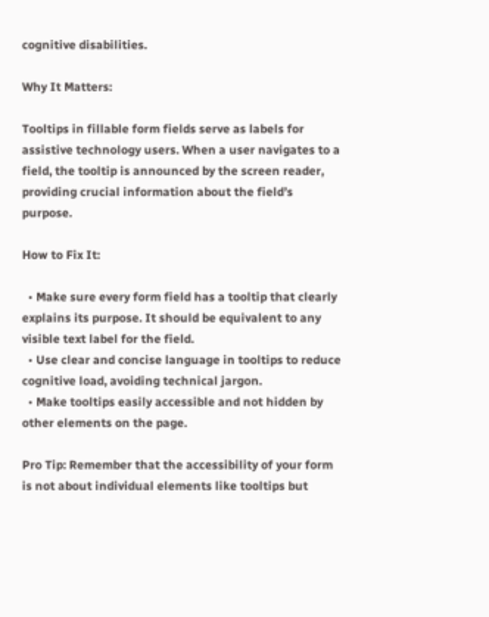cognitive disabilities.

Why It Matters:

Tooltips in fillable form fields serve as labels for assistive technology users. When a user navigates to a field, the tooltip is announced by the screen reader, providing crucial information about the field’s purpose.

How to Fix It:

  • Make sure every form field has a tooltip that clearly explains its purpose. It should be equivalent to any visible text label for the field.
  • Use clear and concise language in tooltips to reduce cognitive load, avoiding technical jargon.
  • Make tooltips easily accessible and not hidden by other elements on the page.

Pro Tip: Remember that the accessibility of your form is not about individual elements like tooltips but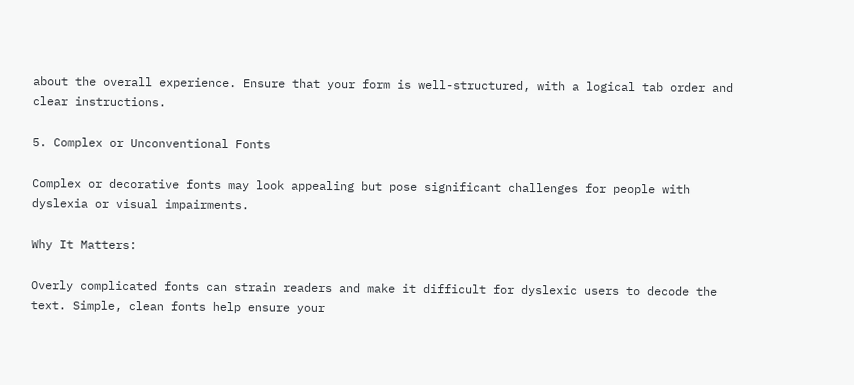about the overall experience. Ensure that your form is well-structured, with a logical tab order and clear instructions.

5. Complex or Unconventional Fonts

Complex or decorative fonts may look appealing but pose significant challenges for people with dyslexia or visual impairments.

Why It Matters:

Overly complicated fonts can strain readers and make it difficult for dyslexic users to decode the text. Simple, clean fonts help ensure your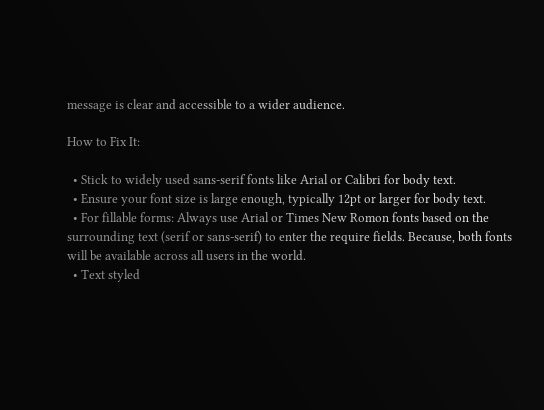message is clear and accessible to a wider audience.

How to Fix It:

  • Stick to widely used sans-serif fonts like Arial or Calibri for body text.
  • Ensure your font size is large enough, typically 12pt or larger for body text.
  • For fillable forms: Always use Arial or Times New Romon fonts based on the surrounding text (serif or sans-serif) to enter the require fields. Because, both fonts will be available across all users in the world.
  • Text styled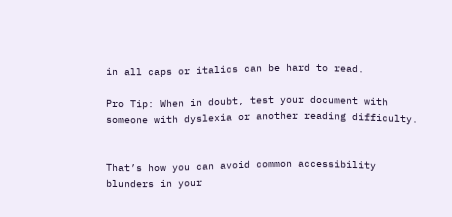in all caps or italics can be hard to read.

Pro Tip: When in doubt, test your document with someone with dyslexia or another reading difficulty.


That’s how you can avoid common accessibility blunders in your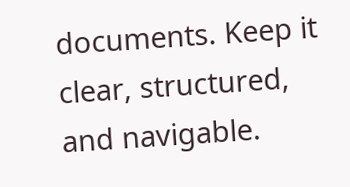documents. Keep it clear, structured, and navigable.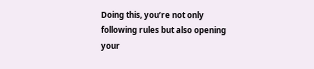Doing this, you’re not only following rules but also opening your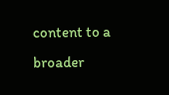content to a broader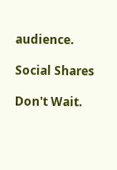audience.

Social Shares

Don't Wait.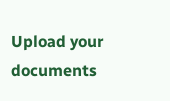Upload your documents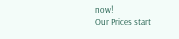now!
Our Prices start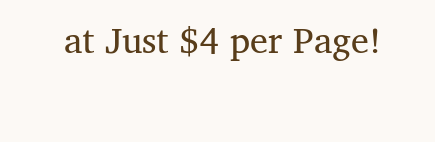at Just $4 per Page!